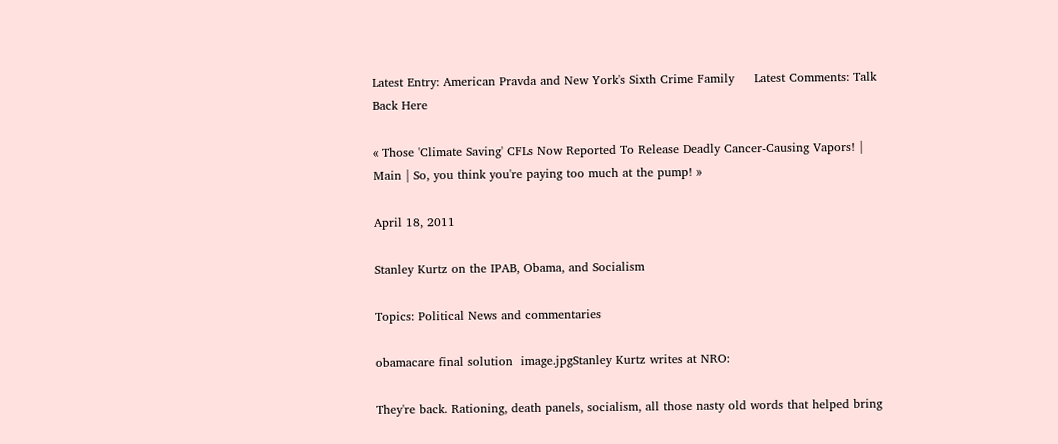Latest Entry: American Pravda and New York's Sixth Crime Family     Latest Comments: Talk Back Here

« Those 'Climate Saving' CFLs Now Reported To Release Deadly Cancer-Causing Vapors! | Main | So, you think you're paying too much at the pump! »

April 18, 2011

Stanley Kurtz on the IPAB, Obama, and Socialism

Topics: Political News and commentaries

obamacare final solution  image.jpgStanley Kurtz writes at NRO:

They're back. Rationing, death panels, socialism, all those nasty old words that helped bring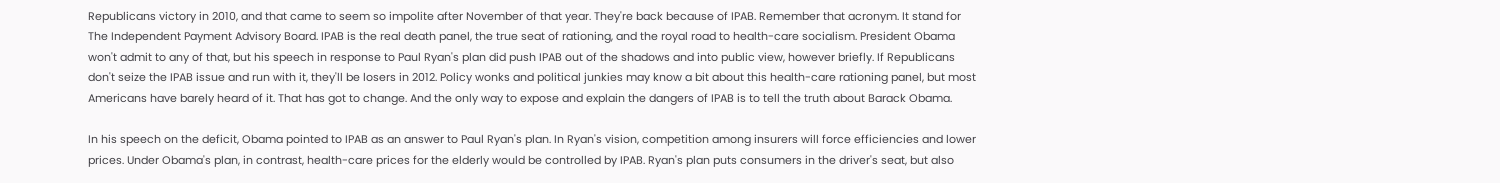Republicans victory in 2010, and that came to seem so impolite after November of that year. They're back because of IPAB. Remember that acronym. It stand for The Independent Payment Advisory Board. IPAB is the real death panel, the true seat of rationing, and the royal road to health-care socialism. President Obama won't admit to any of that, but his speech in response to Paul Ryan's plan did push IPAB out of the shadows and into public view, however briefly. If Republicans don't seize the IPAB issue and run with it, they'll be losers in 2012. Policy wonks and political junkies may know a bit about this health-care rationing panel, but most Americans have barely heard of it. That has got to change. And the only way to expose and explain the dangers of IPAB is to tell the truth about Barack Obama.

In his speech on the deficit, Obama pointed to IPAB as an answer to Paul Ryan's plan. In Ryan's vision, competition among insurers will force efficiencies and lower prices. Under Obama's plan, in contrast, health-care prices for the elderly would be controlled by IPAB. Ryan's plan puts consumers in the driver's seat, but also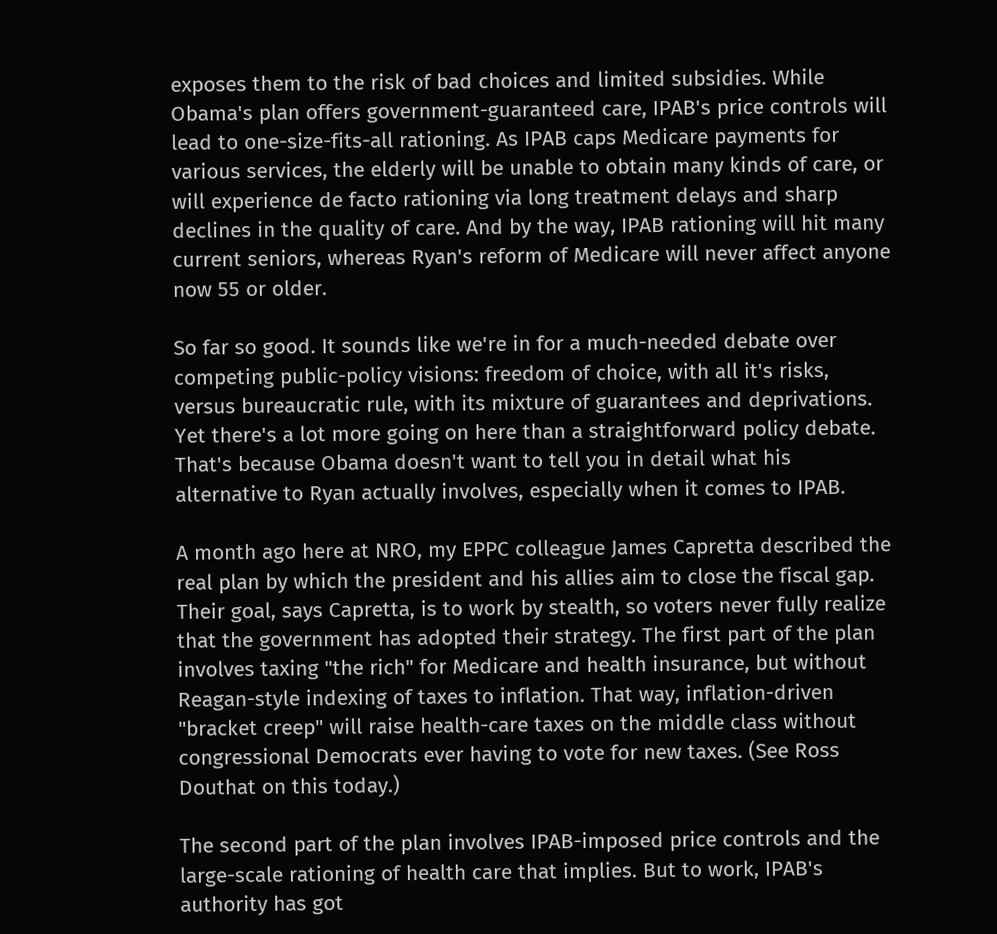exposes them to the risk of bad choices and limited subsidies. While Obama's plan offers government-guaranteed care, IPAB's price controls will lead to one-size-fits-all rationing. As IPAB caps Medicare payments for various services, the elderly will be unable to obtain many kinds of care, or will experience de facto rationing via long treatment delays and sharp declines in the quality of care. And by the way, IPAB rationing will hit many current seniors, whereas Ryan's reform of Medicare will never affect anyone now 55 or older.

So far so good. It sounds like we're in for a much-needed debate over competing public-policy visions: freedom of choice, with all it's risks, versus bureaucratic rule, with its mixture of guarantees and deprivations. Yet there's a lot more going on here than a straightforward policy debate. That's because Obama doesn't want to tell you in detail what his alternative to Ryan actually involves, especially when it comes to IPAB.

A month ago here at NRO, my EPPC colleague James Capretta described the real plan by which the president and his allies aim to close the fiscal gap. Their goal, says Capretta, is to work by stealth, so voters never fully realize that the government has adopted their strategy. The first part of the plan involves taxing "the rich" for Medicare and health insurance, but without Reagan-style indexing of taxes to inflation. That way, inflation-driven "bracket creep" will raise health-care taxes on the middle class without congressional Democrats ever having to vote for new taxes. (See Ross Douthat on this today.)

The second part of the plan involves IPAB-imposed price controls and the large-scale rationing of health care that implies. But to work, IPAB's authority has got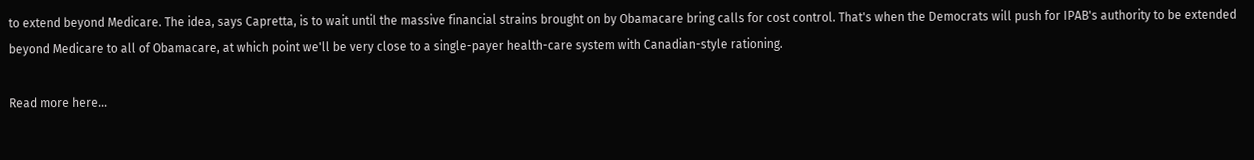to extend beyond Medicare. The idea, says Capretta, is to wait until the massive financial strains brought on by Obamacare bring calls for cost control. That's when the Democrats will push for IPAB's authority to be extended beyond Medicare to all of Obamacare, at which point we'll be very close to a single-payer health-care system with Canadian-style rationing.

Read more here...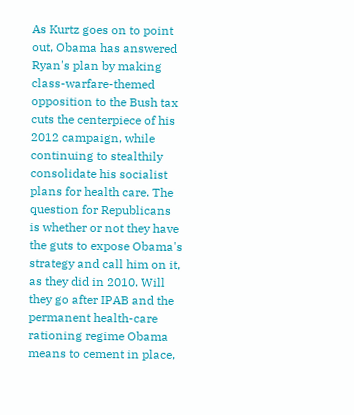As Kurtz goes on to point out, Obama has answered Ryan's plan by making class-warfare-themed opposition to the Bush tax cuts the centerpiece of his 2012 campaign, while continuing to stealthily consolidate his socialist plans for health care. The question for Republicans is whether or not they have the guts to expose Obama's strategy and call him on it, as they did in 2010. Will they go after IPAB and the permanent health-care rationing regime Obama means to cement in place,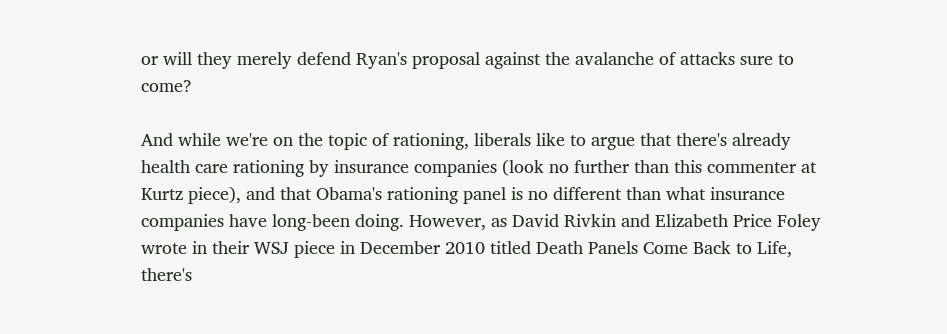or will they merely defend Ryan's proposal against the avalanche of attacks sure to come?

And while we're on the topic of rationing, liberals like to argue that there's already health care rationing by insurance companies (look no further than this commenter at Kurtz piece), and that Obama's rationing panel is no different than what insurance companies have long-been doing. However, as David Rivkin and Elizabeth Price Foley wrote in their WSJ piece in December 2010 titled Death Panels Come Back to Life, there's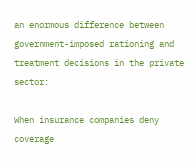an enormous difference between government-imposed rationing and treatment decisions in the private sector:

When insurance companies deny coverage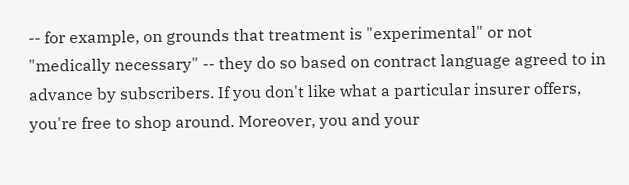-- for example, on grounds that treatment is "experimental" or not "medically necessary" -- they do so based on contract language agreed to in advance by subscribers. If you don't like what a particular insurer offers, you're free to shop around. Moreover, you and your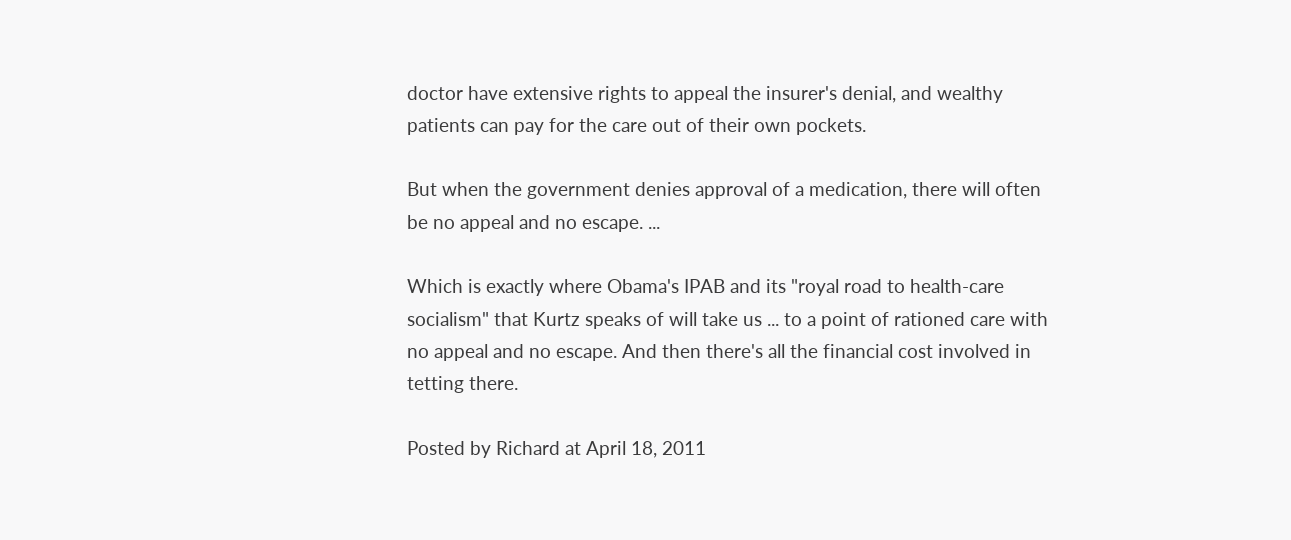doctor have extensive rights to appeal the insurer's denial, and wealthy patients can pay for the care out of their own pockets.

But when the government denies approval of a medication, there will often be no appeal and no escape. ...

Which is exactly where Obama's IPAB and its "royal road to health-care socialism" that Kurtz speaks of will take us ... to a point of rationed care with no appeal and no escape. And then there's all the financial cost involved in tetting there.

Posted by Richard at April 18, 2011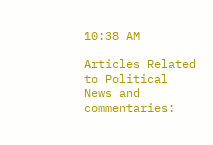10:38 AM

Articles Related to Political News and commentaries: